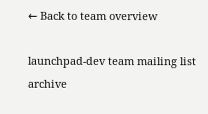← Back to team overview

launchpad-dev team mailing list archive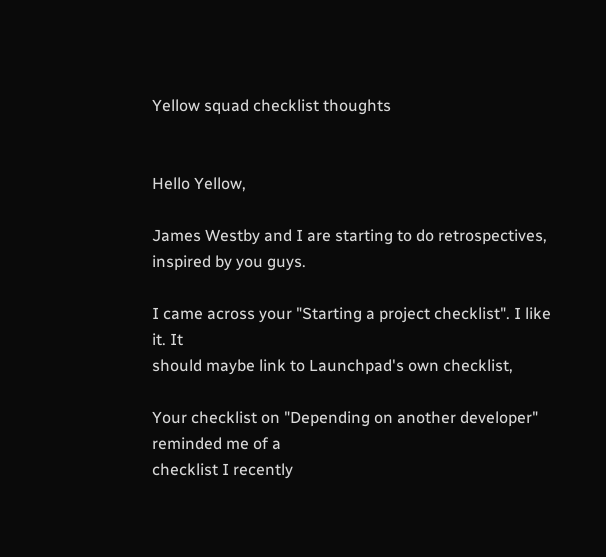Yellow squad checklist thoughts


Hello Yellow,

James Westby and I are starting to do retrospectives, inspired by you guys.

I came across your "Starting a project checklist". I like it. It
should maybe link to Launchpad's own checklist,

Your checklist on "Depending on another developer" reminded me of a
checklist I recently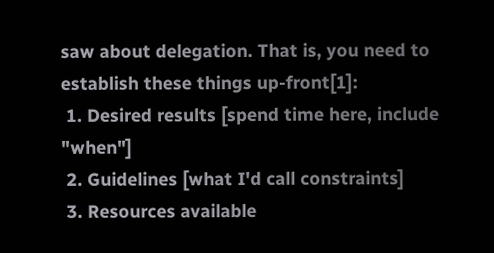saw about delegation. That is, you need to
establish these things up-front[1]:
 1. Desired results [spend time here, include "when"]
 2. Guidelines [what I'd call constraints]
 3. Resources available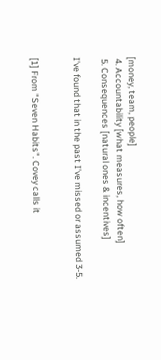[money, team, people]
 4. Accountability [what measures, how often]
 5. Consequences [natural ones & incentives]

I've found that in the past I've missed or assumed 3-5.


[1] From "Seven Habits". Covey calls it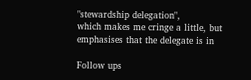"stewardship delegation",
which makes me cringe a little, but emphasises that the delegate is in

Follow ups